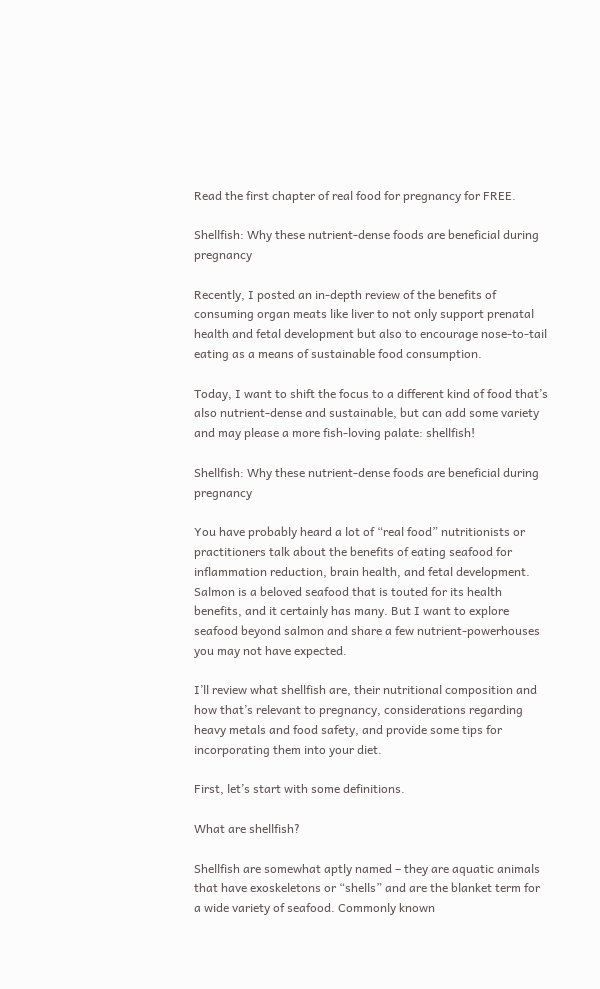Read the first chapter of real food for pregnancy for FREE.

Shellfish: Why these nutrient-dense foods are beneficial during pregnancy

Recently, I posted an in-depth review of the benefits of consuming organ meats like liver to not only support prenatal health and fetal development but also to encourage nose-to-tail eating as a means of sustainable food consumption.

Today, I want to shift the focus to a different kind of food that’s also nutrient-dense and sustainable, but can add some variety and may please a more fish-loving palate: shellfish!

Shellfish: Why these nutrient-dense foods are beneficial during pregnancy

You have probably heard a lot of “real food” nutritionists or practitioners talk about the benefits of eating seafood for inflammation reduction, brain health, and fetal development. Salmon is a beloved seafood that is touted for its health benefits, and it certainly has many. But I want to explore seafood beyond salmon and share a few nutrient-powerhouses you may not have expected.

I’ll review what shellfish are, their nutritional composition and how that’s relevant to pregnancy, considerations regarding heavy metals and food safety, and provide some tips for incorporating them into your diet.

First, let’s start with some definitions.

What are shellfish?

Shellfish are somewhat aptly named – they are aquatic animals that have exoskeletons or “shells” and are the blanket term for a wide variety of seafood. Commonly known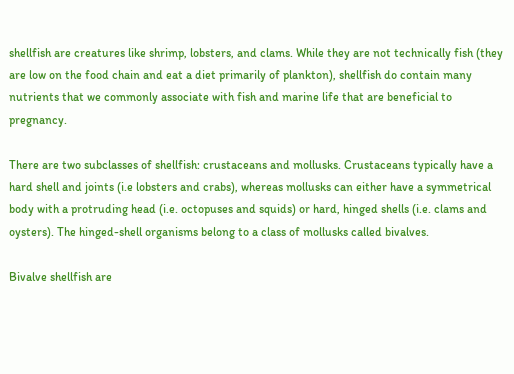shellfish are creatures like shrimp, lobsters, and clams. While they are not technically fish (they are low on the food chain and eat a diet primarily of plankton), shellfish do contain many nutrients that we commonly associate with fish and marine life that are beneficial to pregnancy.

There are two subclasses of shellfish: crustaceans and mollusks. Crustaceans typically have a hard shell and joints (i.e lobsters and crabs), whereas mollusks can either have a symmetrical body with a protruding head (i.e. octopuses and squids) or hard, hinged shells (i.e. clams and oysters). The hinged-shell organisms belong to a class of mollusks called bivalves.

Bivalve shellfish are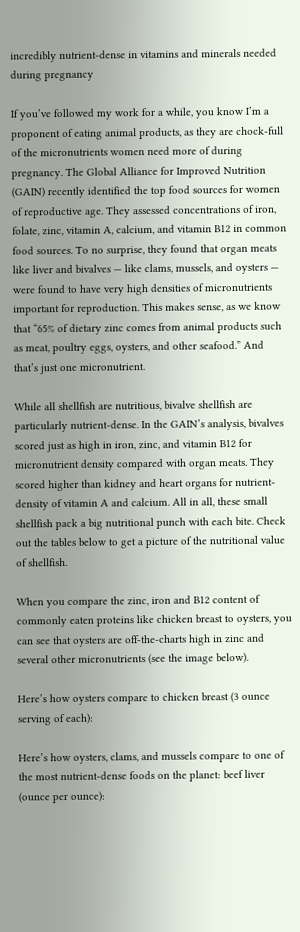incredibly nutrient-dense in vitamins and minerals needed during pregnancy

If you’ve followed my work for a while, you know I’m a proponent of eating animal products, as they are chock-full of the micronutrients women need more of during pregnancy. The Global Alliance for Improved Nutrition (GAIN) recently identified the top food sources for women of reproductive age. They assessed concentrations of iron, folate, zinc, vitamin A, calcium, and vitamin B12 in common food sources. To no surprise, they found that organ meats like liver and bivalves — like clams, mussels, and oysters — were found to have very high densities of micronutrients important for reproduction. This makes sense, as we know that “65% of dietary zinc comes from animal products such as meat, poultry eggs, oysters, and other seafood.” And that’s just one micronutrient.

While all shellfish are nutritious, bivalve shellfish are particularly nutrient-dense. In the GAIN’s analysis, bivalves scored just as high in iron, zinc, and vitamin B12 for micronutrient density compared with organ meats. They scored higher than kidney and heart organs for nutrient-density of vitamin A and calcium. All in all, these small shellfish pack a big nutritional punch with each bite. Check out the tables below to get a picture of the nutritional value of shellfish.

When you compare the zinc, iron and B12 content of commonly eaten proteins like chicken breast to oysters, you can see that oysters are off-the-charts high in zinc and several other micronutrients (see the image below).

Here’s how oysters compare to chicken breast (3 ounce serving of each):

Here’s how oysters, clams, and mussels compare to one of the most nutrient-dense foods on the planet: beef liver (ounce per ounce):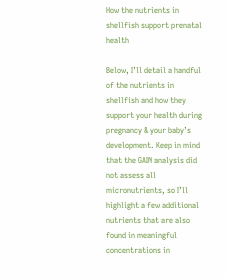How the nutrients in shellfish support prenatal health

Below, I’ll detail a handful of the nutrients in shellfish and how they support your health during pregnancy & your baby’s development. Keep in mind that the GAIN analysis did not assess all micronutrients, so I’ll highlight a few additional nutrients that are also found in meaningful concentrations in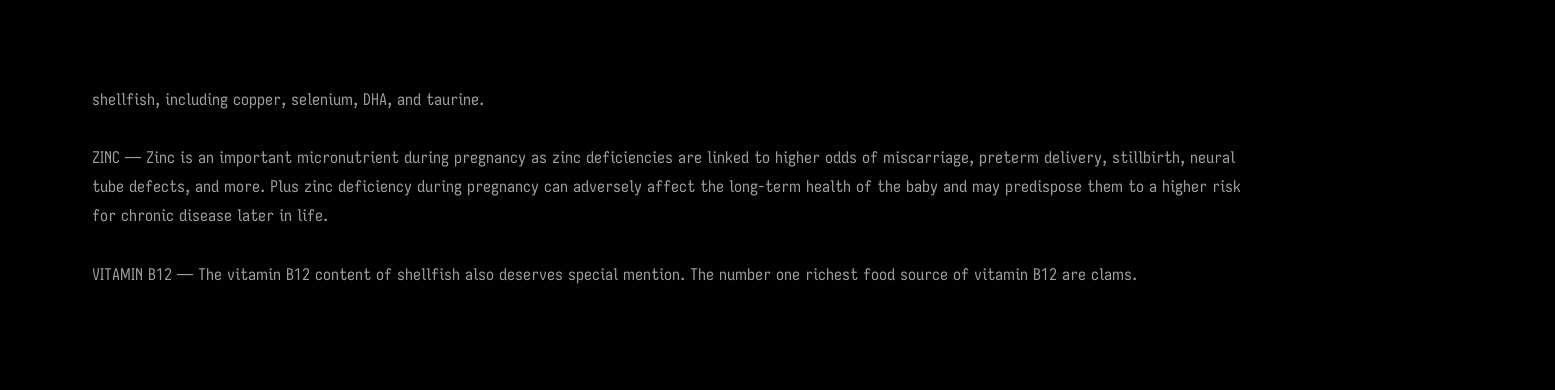shellfish, including copper, selenium, DHA, and taurine.

ZINC — Zinc is an important micronutrient during pregnancy as zinc deficiencies are linked to higher odds of miscarriage, preterm delivery, stillbirth, neural tube defects, and more. Plus zinc deficiency during pregnancy can adversely affect the long-term health of the baby and may predispose them to a higher risk for chronic disease later in life.

VITAMIN B12 — The vitamin B12 content of shellfish also deserves special mention. The number one richest food source of vitamin B12 are clams.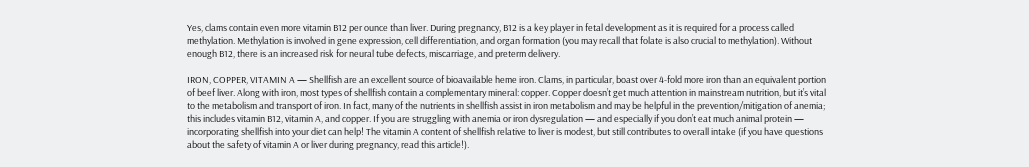Yes, clams contain even more vitamin B12 per ounce than liver. During pregnancy, B12 is a key player in fetal development as it is required for a process called methylation. Methylation is involved in gene expression, cell differentiation, and organ formation (you may recall that folate is also crucial to methylation). Without enough B12, there is an increased risk for neural tube defects, miscarriage, and preterm delivery.

IRON, COPPER, VITAMIN A — Shellfish are an excellent source of bioavailable heme iron. Clams, in particular, boast over 4-fold more iron than an equivalent portion of beef liver. Along with iron, most types of shellfish contain a complementary mineral: copper. Copper doesn’t get much attention in mainstream nutrition, but it’s vital to the metabolism and transport of iron. In fact, many of the nutrients in shellfish assist in iron metabolism and may be helpful in the prevention/mitigation of anemia; this includes vitamin B12, vitamin A, and copper. If you are struggling with anemia or iron dysregulation — and especially if you don’t eat much animal protein — incorporating shellfish into your diet can help! The vitamin A content of shellfish relative to liver is modest, but still contributes to overall intake (if you have questions about the safety of vitamin A or liver during pregnancy, read this article!).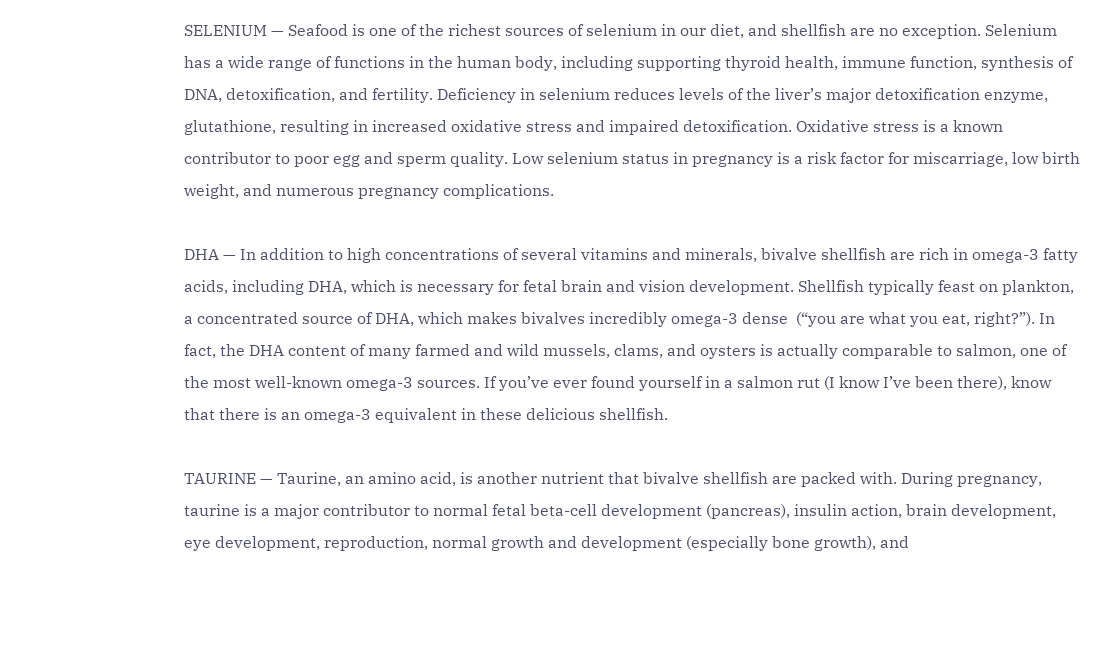SELENIUM — Seafood is one of the richest sources of selenium in our diet, and shellfish are no exception. Selenium has a wide range of functions in the human body, including supporting thyroid health, immune function, synthesis of DNA, detoxification, and fertility. Deficiency in selenium reduces levels of the liver’s major detoxification enzyme, glutathione, resulting in increased oxidative stress and impaired detoxification. Oxidative stress is a known contributor to poor egg and sperm quality. Low selenium status in pregnancy is a risk factor for miscarriage, low birth weight, and numerous pregnancy complications.

DHA — In addition to high concentrations of several vitamins and minerals, bivalve shellfish are rich in omega-3 fatty acids, including DHA, which is necessary for fetal brain and vision development. Shellfish typically feast on plankton, a concentrated source of DHA, which makes bivalves incredibly omega-3 dense  (“you are what you eat, right?”). In fact, the DHA content of many farmed and wild mussels, clams, and oysters is actually comparable to salmon, one of the most well-known omega-3 sources. If you’ve ever found yourself in a salmon rut (I know I’ve been there), know that there is an omega-3 equivalent in these delicious shellfish.

TAURINE — Taurine, an amino acid, is another nutrient that bivalve shellfish are packed with. During pregnancy, taurine is a major contributor to normal fetal beta-cell development (pancreas), insulin action, brain development, eye development, reproduction, normal growth and development (especially bone growth), and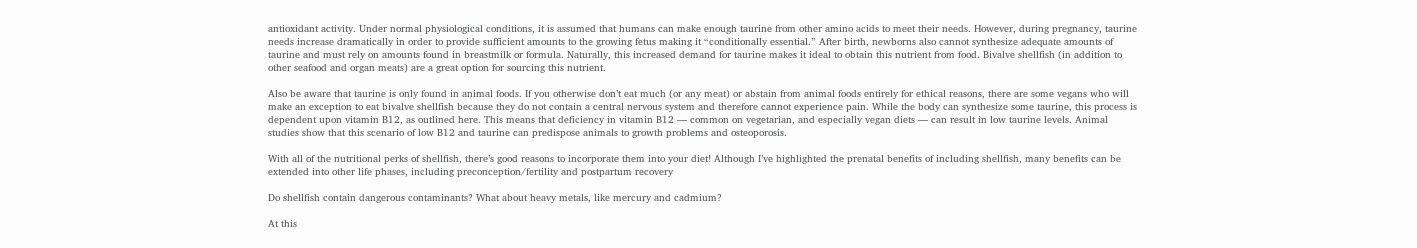antioxidant activity. Under normal physiological conditions, it is assumed that humans can make enough taurine from other amino acids to meet their needs. However, during pregnancy, taurine needs increase dramatically in order to provide sufficient amounts to the growing fetus making it “conditionally essential.” After birth, newborns also cannot synthesize adequate amounts of taurine and must rely on amounts found in breastmilk or formula. Naturally, this increased demand for taurine makes it ideal to obtain this nutrient from food. Bivalve shellfish (in addition to other seafood and organ meats) are a great option for sourcing this nutrient.

Also be aware that taurine is only found in animal foods. If you otherwise don’t eat much (or any meat) or abstain from animal foods entirely for ethical reasons, there are some vegans who will make an exception to eat bivalve shellfish because they do not contain a central nervous system and therefore cannot experience pain. While the body can synthesize some taurine, this process is dependent upon vitamin B12, as outlined here. This means that deficiency in vitamin B12 — common on vegetarian, and especially vegan diets — can result in low taurine levels. Animal studies show that this scenario of low B12 and taurine can predispose animals to growth problems and osteoporosis.

With all of the nutritional perks of shellfish, there’s good reasons to incorporate them into your diet! Although I’ve highlighted the prenatal benefits of including shellfish, many benefits can be extended into other life phases, including preconception/fertility and postpartum recovery

Do shellfish contain dangerous contaminants? What about heavy metals, like mercury and cadmium?

At this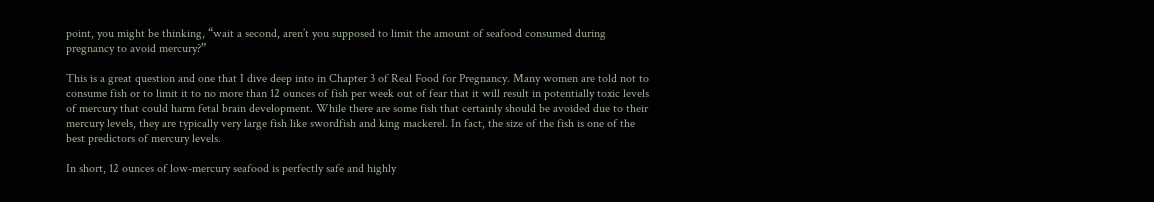point, you might be thinking, “wait a second, aren’t you supposed to limit the amount of seafood consumed during pregnancy to avoid mercury?”

This is a great question and one that I dive deep into in Chapter 3 of Real Food for Pregnancy. Many women are told not to consume fish or to limit it to no more than 12 ounces of fish per week out of fear that it will result in potentially toxic levels of mercury that could harm fetal brain development. While there are some fish that certainly should be avoided due to their mercury levels, they are typically very large fish like swordfish and king mackerel. In fact, the size of the fish is one of the best predictors of mercury levels.

In short, 12 ounces of low-mercury seafood is perfectly safe and highly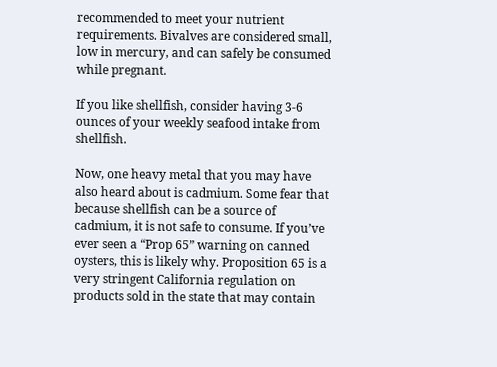recommended to meet your nutrient requirements. Bivalves are considered small, low in mercury, and can safely be consumed while pregnant.

If you like shellfish, consider having 3-6 ounces of your weekly seafood intake from shellfish.

Now, one heavy metal that you may have also heard about is cadmium. Some fear that because shellfish can be a source of cadmium, it is not safe to consume. If you’ve ever seen a “Prop 65” warning on canned oysters, this is likely why. Proposition 65 is a very stringent California regulation on products sold in the state that may contain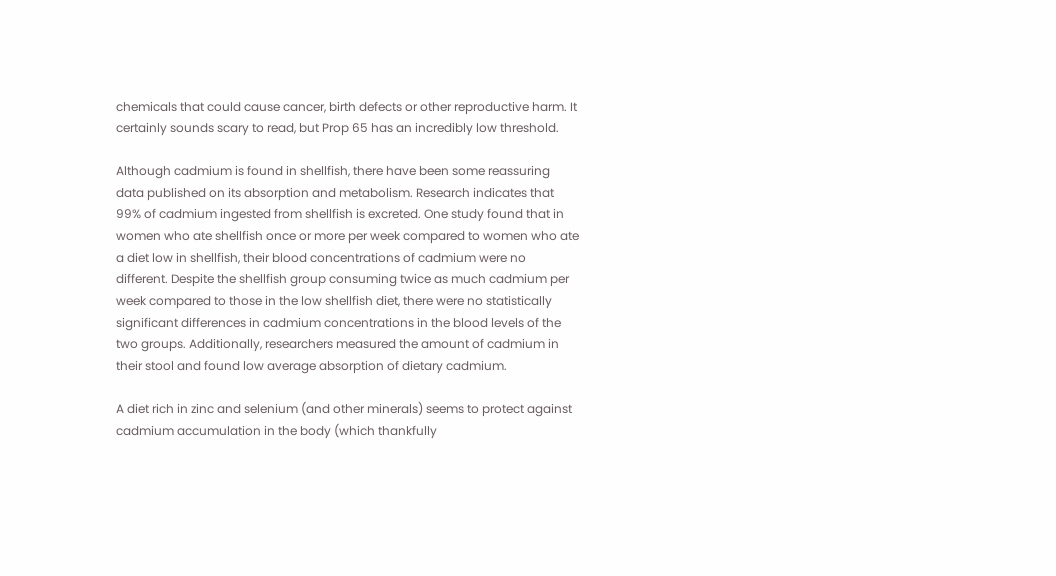chemicals that could cause cancer, birth defects or other reproductive harm. It certainly sounds scary to read, but Prop 65 has an incredibly low threshold.

Although cadmium is found in shellfish, there have been some reassuring data published on its absorption and metabolism. Research indicates that 99% of cadmium ingested from shellfish is excreted. One study found that in women who ate shellfish once or more per week compared to women who ate a diet low in shellfish, their blood concentrations of cadmium were no different. Despite the shellfish group consuming twice as much cadmium per week compared to those in the low shellfish diet, there were no statistically significant differences in cadmium concentrations in the blood levels of the two groups. Additionally, researchers measured the amount of cadmium in their stool and found low average absorption of dietary cadmium.

A diet rich in zinc and selenium (and other minerals) seems to protect against cadmium accumulation in the body (which thankfully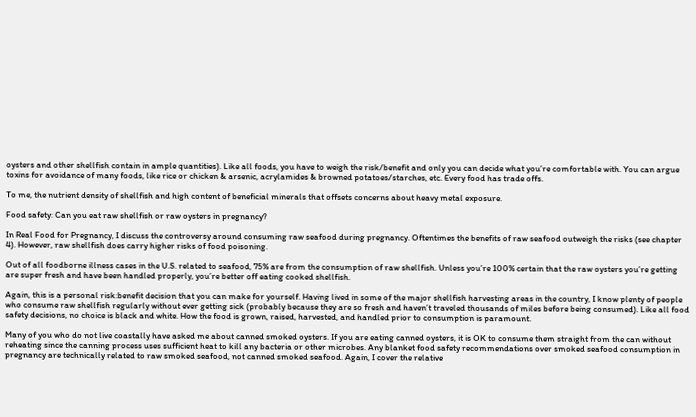oysters and other shellfish contain in ample quantities). Like all foods, you have to weigh the risk/benefit and only you can decide what you’re comfortable with. You can argue toxins for avoidance of many foods, like rice or chicken & arsenic, acrylamides & browned potatoes/starches, etc. Every food has trade offs.

To me, the nutrient density of shellfish and high content of beneficial minerals that offsets concerns about heavy metal exposure.

Food safety: Can you eat raw shellfish or raw oysters in pregnancy?

In Real Food for Pregnancy, I discuss the controversy around consuming raw seafood during pregnancy. Oftentimes the benefits of raw seafood outweigh the risks (see chapter 4). However, raw shellfish does carry higher risks of food poisoning.

Out of all foodborne illness cases in the U.S. related to seafood, 75% are from the consumption of raw shellfish. Unless you’re 100% certain that the raw oysters you’re getting are super fresh and have been handled properly, you’re better off eating cooked shellfish.

Again, this is a personal risk:benefit decision that you can make for yourself. Having lived in some of the major shellfish harvesting areas in the country, I know plenty of people who consume raw shellfish regularly without ever getting sick (probably because they are so fresh and haven’t traveled thousands of miles before being consumed). Like all food safety decisions, no choice is black and white. How the food is grown, raised, harvested, and handled prior to consumption is paramount.

Many of you who do not live coastally have asked me about canned smoked oysters. If you are eating canned oysters, it is OK to consume them straight from the can without reheating since the canning process uses sufficient heat to kill any bacteria or other microbes. Any blanket food safety recommendations over smoked seafood consumption in pregnancy are technically related to raw smoked seafood, not canned smoked seafood. Again, I cover the relative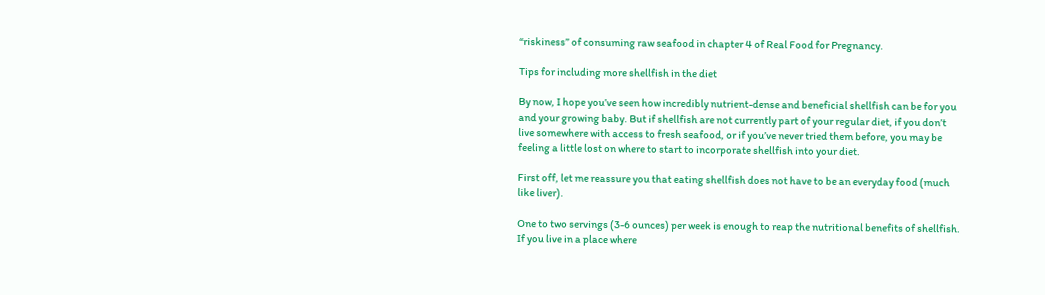“riskiness” of consuming raw seafood in chapter 4 of Real Food for Pregnancy.

Tips for including more shellfish in the diet

By now, I hope you’ve seen how incredibly nutrient-dense and beneficial shellfish can be for you and your growing baby. But if shellfish are not currently part of your regular diet, if you don’t live somewhere with access to fresh seafood, or if you’ve never tried them before, you may be feeling a little lost on where to start to incorporate shellfish into your diet.

First off, let me reassure you that eating shellfish does not have to be an everyday food (much like liver).

One to two servings (3-6 ounces) per week is enough to reap the nutritional benefits of shellfish. If you live in a place where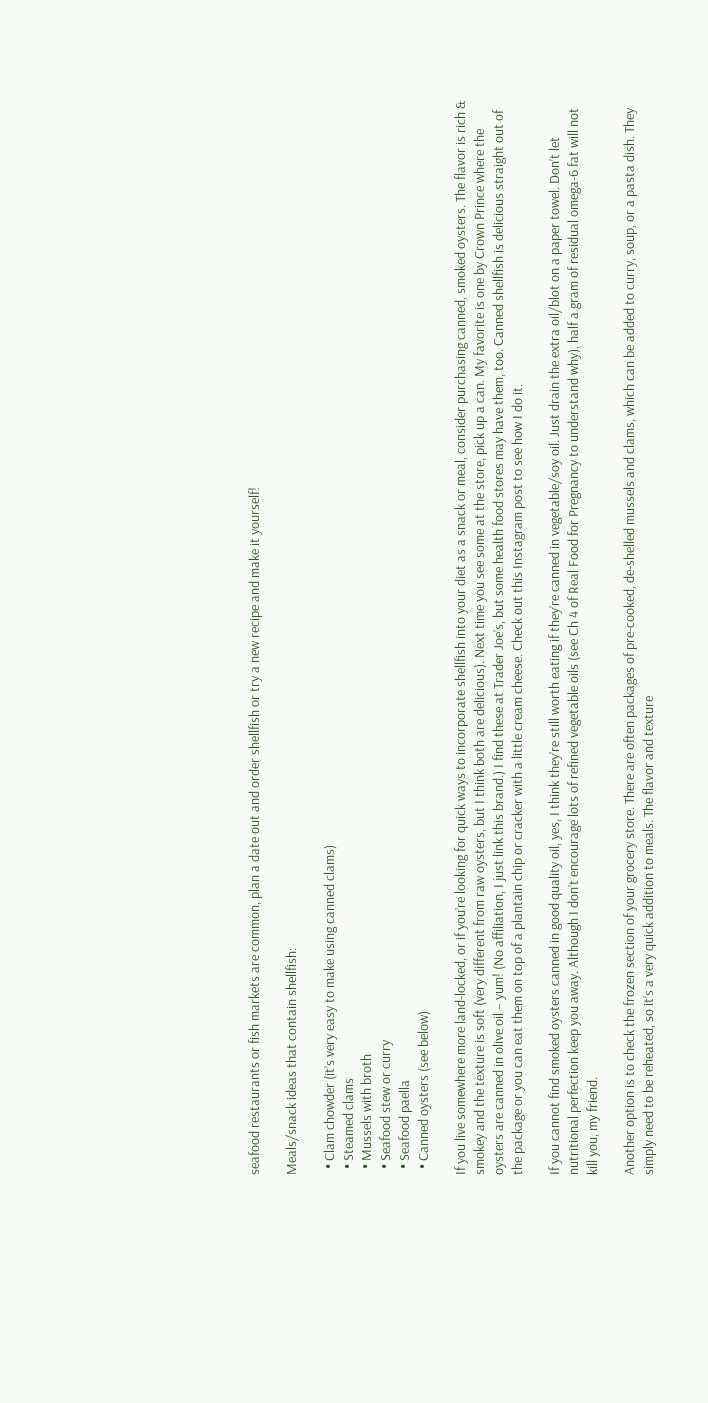seafood restaurants or fish markets are common, plan a date out and order shellfish or try a new recipe and make it yourself!

Meals/snack ideas that contain shellfish:

  • Clam chowder (it’s very easy to make using canned clams)
  • Steamed clams
  • Mussels with broth
  • Seafood stew or curry
  • Seafood paella
  • Canned oysters (see below)

If you live somewhere more land-locked, or if you’re looking for quick ways to incorporate shellfish into your diet as a snack or meal, consider purchasing canned, smoked oysters. The flavor is rich & smokey and the texture is soft (very different from raw oysters, but I think both are delicious). Next time you see some at the store, pick up a can. My favorite is one by Crown Prince where the oysters are canned in olive oil – yum! (No affiliation, I just link this brand.) I find these at Trader Joe’s, but some health food stores may have them, too. Canned shellfish is delicious straight out of the package or you can eat them on top of a plantain chip or cracker with a little cream cheese. Check out this Instagram post to see how I do it.

If you cannot find smoked oysters canned in good quality oil, yes, I think they’re still worth eating if they’re canned in vegetable/soy oil. Just drain the extra oil/blot on a paper towel. Don’t let nutritional perfection keep you away. Although I don’t encourage lots of refined vegetable oils (see Ch 4 of Real Food for Pregnancy to understand why), half a gram of residual omega-6 fat will not kill you, my friend.

Another option is to check the frozen section of your grocery store. There are often packages of pre-cooked, de-shelled mussels and clams, which can be added to curry, soup, or a pasta dish. They simply need to be reheated, so it’s a very quick addition to meals. The flavor and texture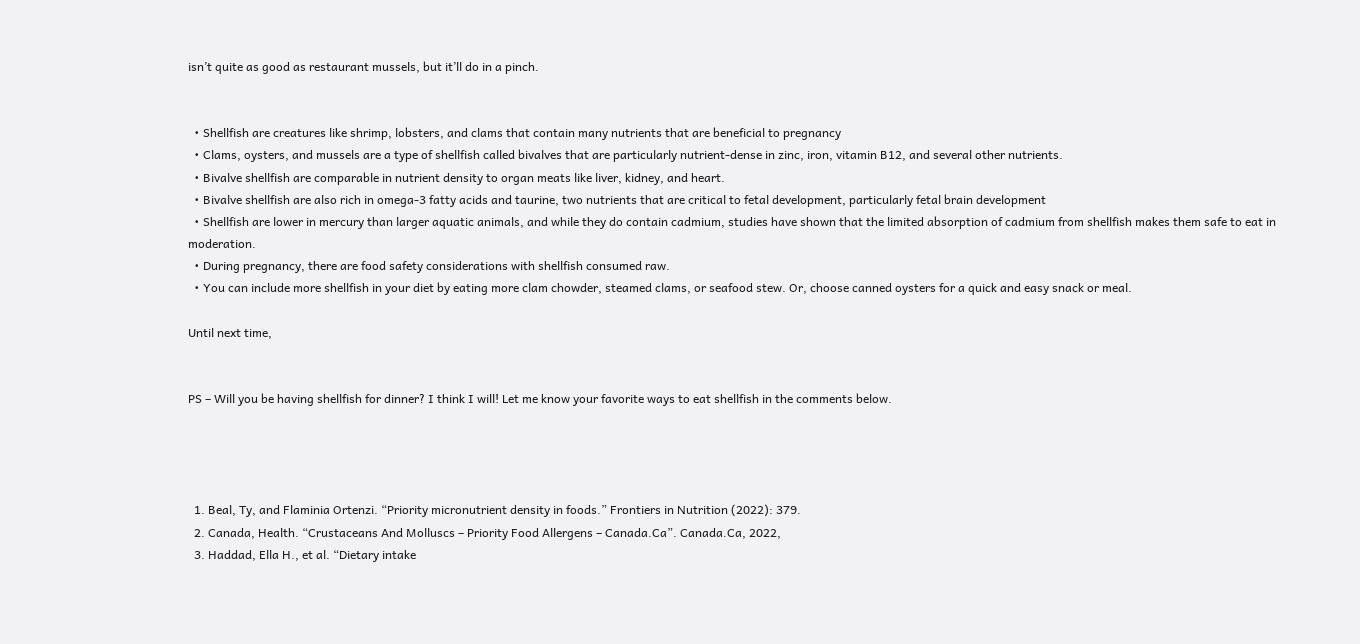isn’t quite as good as restaurant mussels, but it’ll do in a pinch.


  • Shellfish are creatures like shrimp, lobsters, and clams that contain many nutrients that are beneficial to pregnancy
  • Clams, oysters, and mussels are a type of shellfish called bivalves that are particularly nutrient-dense in zinc, iron, vitamin B12, and several other nutrients.
  • Bivalve shellfish are comparable in nutrient density to organ meats like liver, kidney, and heart.
  • Bivalve shellfish are also rich in omega-3 fatty acids and taurine, two nutrients that are critical to fetal development, particularly fetal brain development
  • Shellfish are lower in mercury than larger aquatic animals, and while they do contain cadmium, studies have shown that the limited absorption of cadmium from shellfish makes them safe to eat in moderation.
  • During pregnancy, there are food safety considerations with shellfish consumed raw.
  • You can include more shellfish in your diet by eating more clam chowder, steamed clams, or seafood stew. Or, choose canned oysters for a quick and easy snack or meal.

Until next time,


PS – Will you be having shellfish for dinner? I think I will! Let me know your favorite ways to eat shellfish in the comments below.




  1. Beal, Ty, and Flaminia Ortenzi. “Priority micronutrient density in foods.” Frontiers in Nutrition (2022): 379.
  2. Canada, Health. “Crustaceans And Molluscs – Priority Food Allergens – Canada.Ca”. Canada.Ca, 2022,
  3. Haddad, Ella H., et al. “Dietary intake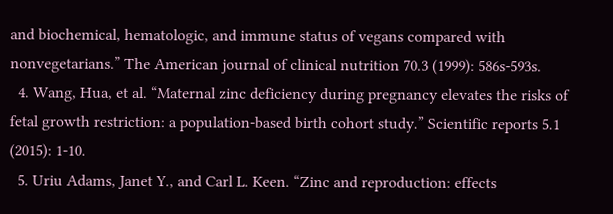and biochemical, hematologic, and immune status of vegans compared with nonvegetarians.” The American journal of clinical nutrition 70.3 (1999): 586s-593s.
  4. Wang, Hua, et al. “Maternal zinc deficiency during pregnancy elevates the risks of fetal growth restriction: a population-based birth cohort study.” Scientific reports 5.1 (2015): 1-10.
  5. Uriu Adams, Janet Y., and Carl L. Keen. “Zinc and reproduction: effects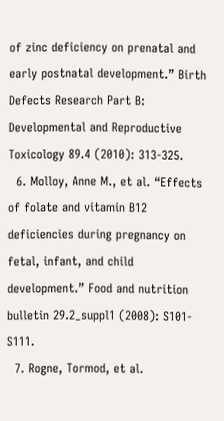of zinc deficiency on prenatal and early postnatal development.” Birth Defects Research Part B: Developmental and Reproductive Toxicology 89.4 (2010): 313-325.
  6. Molloy, Anne M., et al. “Effects of folate and vitamin B12 deficiencies during pregnancy on fetal, infant, and child development.” Food and nutrition bulletin 29.2_suppl1 (2008): S101-S111.
  7. Rogne, Tormod, et al.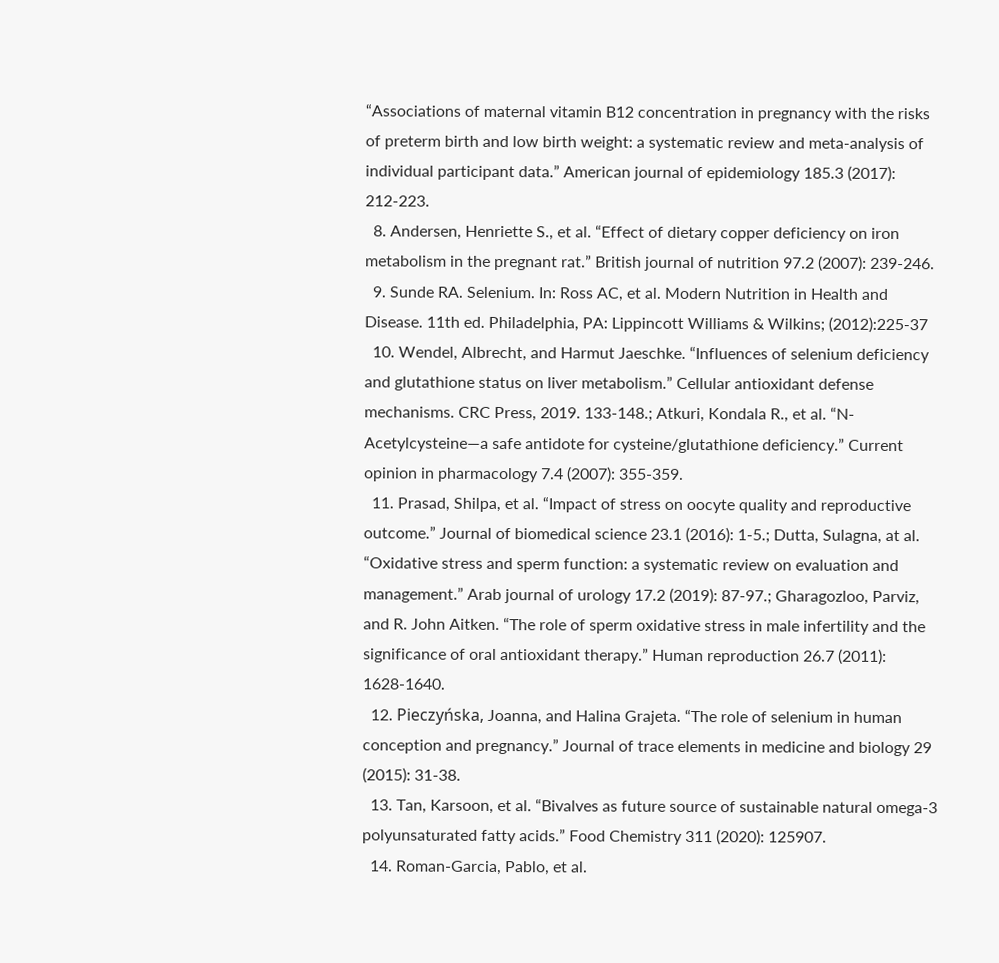“Associations of maternal vitamin B12 concentration in pregnancy with the risks of preterm birth and low birth weight: a systematic review and meta-analysis of individual participant data.” American journal of epidemiology 185.3 (2017): 212-223.
  8. Andersen, Henriette S., et al. “Effect of dietary copper deficiency on iron metabolism in the pregnant rat.” British journal of nutrition 97.2 (2007): 239-246.
  9. Sunde RA. Selenium. In: Ross AC, et al. Modern Nutrition in Health and Disease. 11th ed. Philadelphia, PA: Lippincott Williams & Wilkins; (2012):225-37
  10. Wendel, Albrecht, and Harmut Jaeschke. “Influences of selenium deficiency and glutathione status on liver metabolism.” Cellular antioxidant defense mechanisms. CRC Press, 2019. 133-148.; Atkuri, Kondala R., et al. “N-Acetylcysteine—a safe antidote for cysteine/glutathione deficiency.” Current opinion in pharmacology 7.4 (2007): 355-359.
  11. Prasad, Shilpa, et al. “Impact of stress on oocyte quality and reproductive outcome.” Journal of biomedical science 23.1 (2016): 1-5.; Dutta, Sulagna, at al. “Oxidative stress and sperm function: a systematic review on evaluation and management.” Arab journal of urology 17.2 (2019): 87-97.; Gharagozloo, Parviz, and R. John Aitken. “The role of sperm oxidative stress in male infertility and the significance of oral antioxidant therapy.” Human reproduction 26.7 (2011): 1628-1640.
  12. Pieczyńska, Joanna, and Halina Grajeta. “The role of selenium in human conception and pregnancy.” Journal of trace elements in medicine and biology 29 (2015): 31-38.
  13. Tan, Karsoon, et al. “Bivalves as future source of sustainable natural omega-3 polyunsaturated fatty acids.” Food Chemistry 311 (2020): 125907.
  14. Roman-Garcia, Pablo, et al.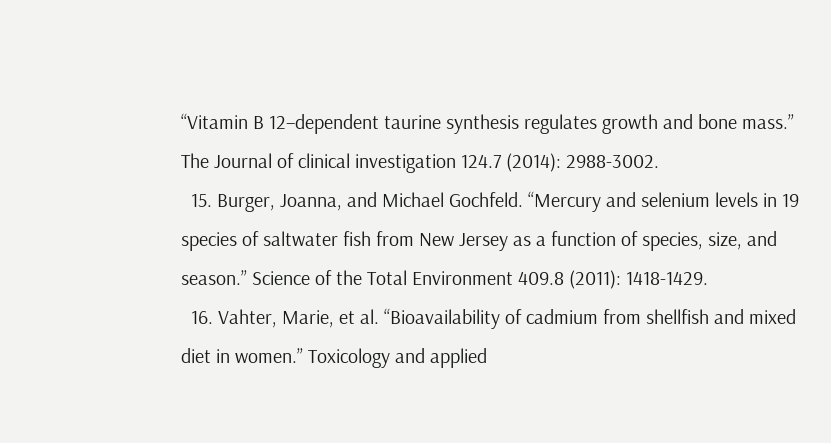“Vitamin B 12–dependent taurine synthesis regulates growth and bone mass.” The Journal of clinical investigation 124.7 (2014): 2988-3002.
  15. Burger, Joanna, and Michael Gochfeld. “Mercury and selenium levels in 19 species of saltwater fish from New Jersey as a function of species, size, and season.” Science of the Total Environment 409.8 (2011): 1418-1429.
  16. Vahter, Marie, et al. “Bioavailability of cadmium from shellfish and mixed diet in women.” Toxicology and applied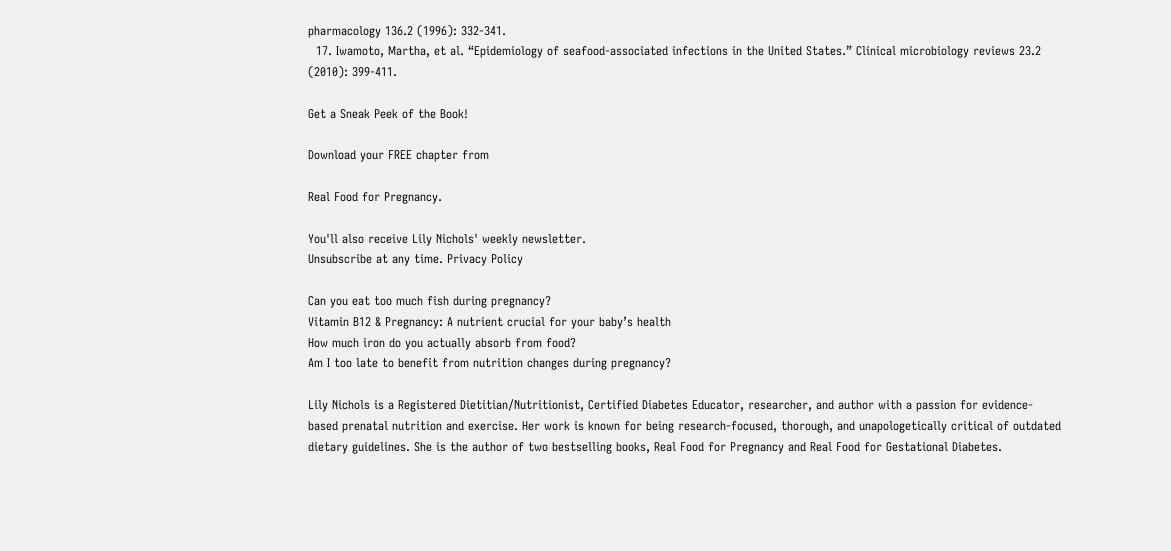pharmacology 136.2 (1996): 332-341.
  17. Iwamoto, Martha, et al. “Epidemiology of seafood-associated infections in the United States.” Clinical microbiology reviews 23.2 (2010): 399-411.

Get a Sneak Peek of the Book!

Download your FREE chapter from

Real Food for Pregnancy.

You'll also receive Lily Nichols' weekly newsletter.
Unsubscribe at any time. Privacy Policy

Can you eat too much fish during pregnancy?
Vitamin B12 & Pregnancy: A nutrient crucial for your baby’s health
How much iron do you actually absorb from food?
Am I too late to benefit from nutrition changes during pregnancy?

Lily Nichols is a Registered Dietitian/Nutritionist, Certified Diabetes Educator, researcher, and author with a passion for evidence-based prenatal nutrition and exercise. Her work is known for being research-focused, thorough, and unapologetically critical of outdated dietary guidelines. She is the author of two bestselling books, Real Food for Pregnancy and Real Food for Gestational Diabetes.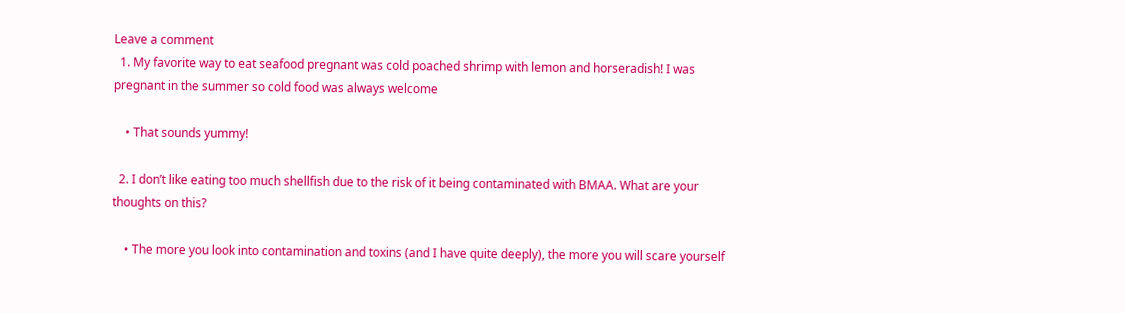Leave a comment
  1. My favorite way to eat seafood pregnant was cold poached shrimp with lemon and horseradish! I was pregnant in the summer so cold food was always welcome

    • That sounds yummy!

  2. I don’t like eating too much shellfish due to the risk of it being contaminated with BMAA. What are your thoughts on this?

    • The more you look into contamination and toxins (and I have quite deeply), the more you will scare yourself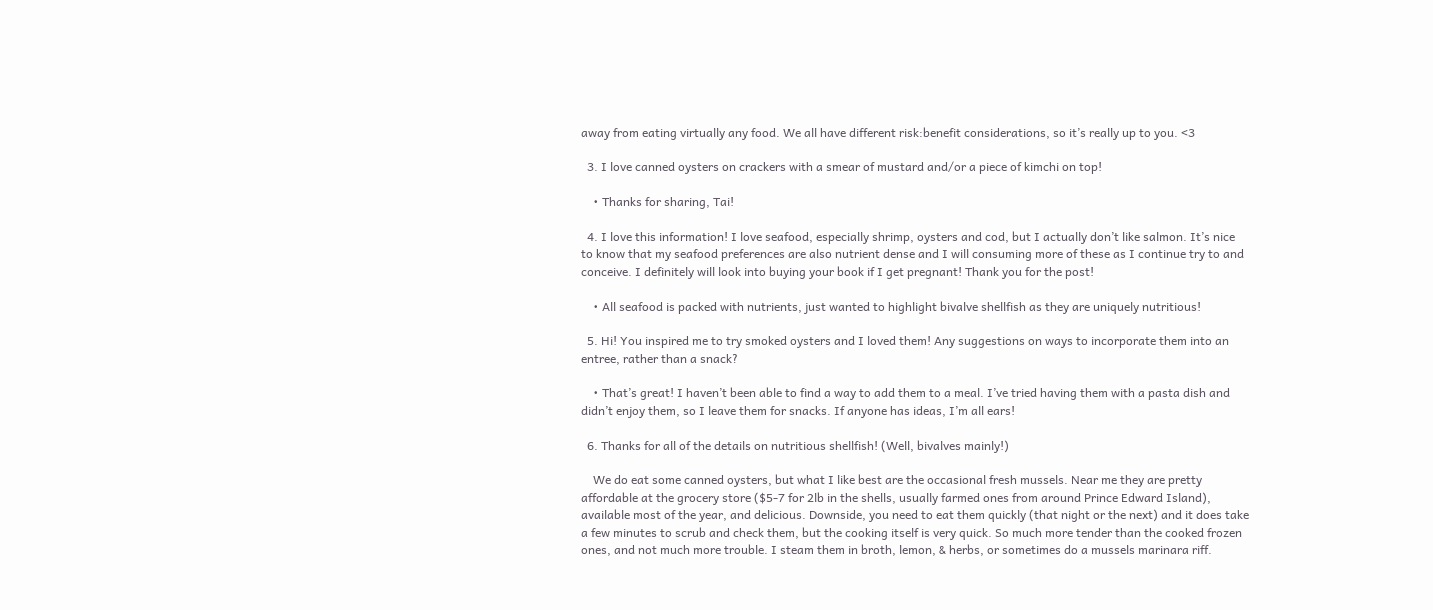away from eating virtually any food. We all have different risk:benefit considerations, so it’s really up to you. <3

  3. I love canned oysters on crackers with a smear of mustard and/or a piece of kimchi on top!

    • Thanks for sharing, Tai!

  4. I love this information! I love seafood, especially shrimp, oysters and cod, but I actually don’t like salmon. It’s nice to know that my seafood preferences are also nutrient dense and I will consuming more of these as I continue try to and conceive. I definitely will look into buying your book if I get pregnant! Thank you for the post!

    • All seafood is packed with nutrients, just wanted to highlight bivalve shellfish as they are uniquely nutritious!

  5. Hi! You inspired me to try smoked oysters and I loved them! Any suggestions on ways to incorporate them into an entree, rather than a snack?

    • That’s great! I haven’t been able to find a way to add them to a meal. I’ve tried having them with a pasta dish and didn’t enjoy them, so I leave them for snacks. If anyone has ideas, I’m all ears!

  6. Thanks for all of the details on nutritious shellfish! (Well, bivalves mainly!)

    We do eat some canned oysters, but what I like best are the occasional fresh mussels. Near me they are pretty affordable at the grocery store ($5-7 for 2lb in the shells, usually farmed ones from around Prince Edward Island), available most of the year, and delicious. Downside, you need to eat them quickly (that night or the next) and it does take a few minutes to scrub and check them, but the cooking itself is very quick. So much more tender than the cooked frozen ones, and not much more trouble. I steam them in broth, lemon, & herbs, or sometimes do a mussels marinara riff.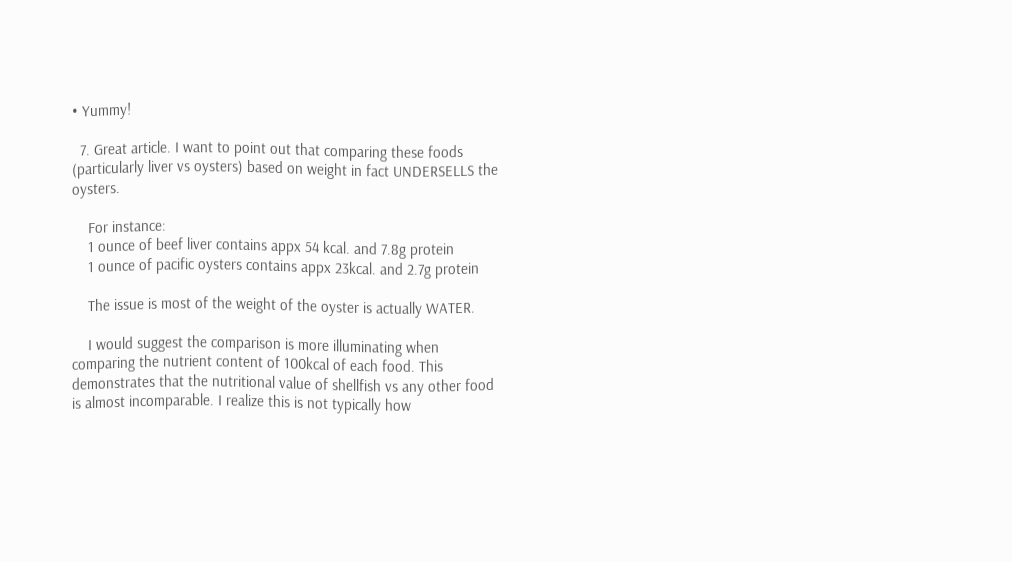• Yummy!

  7. Great article. I want to point out that comparing these foods (particularly liver vs oysters) based on weight in fact UNDERSELLS the oysters.

    For instance:
    1 ounce of beef liver contains appx 54 kcal. and 7.8g protein
    1 ounce of pacific oysters contains appx 23kcal. and 2.7g protein

    The issue is most of the weight of the oyster is actually WATER.

    I would suggest the comparison is more illuminating when comparing the nutrient content of 100kcal of each food. This demonstrates that the nutritional value of shellfish vs any other food is almost incomparable. I realize this is not typically how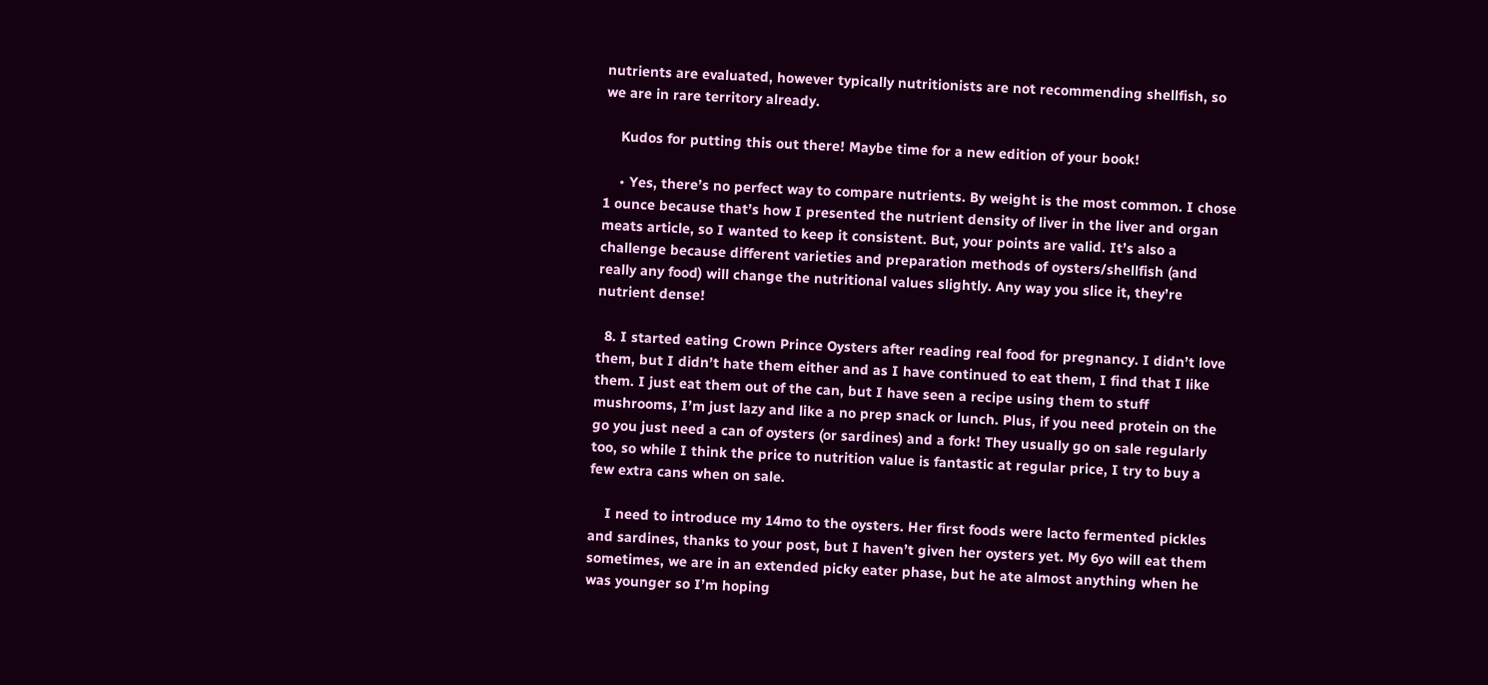nutrients are evaluated, however typically nutritionists are not recommending shellfish, so we are in rare territory already.

    Kudos for putting this out there! Maybe time for a new edition of your book!

    • Yes, there’s no perfect way to compare nutrients. By weight is the most common. I chose 1 ounce because that’s how I presented the nutrient density of liver in the liver and organ meats article, so I wanted to keep it consistent. But, your points are valid. It’s also a challenge because different varieties and preparation methods of oysters/shellfish (and really any food) will change the nutritional values slightly. Any way you slice it, they’re nutrient dense!

  8. I started eating Crown Prince Oysters after reading real food for pregnancy. I didn’t love them, but I didn’t hate them either and as I have continued to eat them, I find that I like them. I just eat them out of the can, but I have seen a recipe using them to stuff mushrooms, I’m just lazy and like a no prep snack or lunch. Plus, if you need protein on the go you just need a can of oysters (or sardines) and a fork! They usually go on sale regularly too, so while I think the price to nutrition value is fantastic at regular price, I try to buy a few extra cans when on sale.

    I need to introduce my 14mo to the oysters. Her first foods were lacto fermented pickles and sardines, thanks to your post, but I haven’t given her oysters yet. My 6yo will eat them sometimes, we are in an extended picky eater phase, but he ate almost anything when he was younger so I’m hoping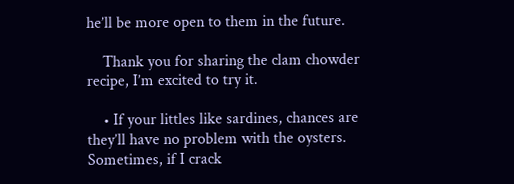he’ll be more open to them in the future.

    Thank you for sharing the clam chowder recipe, I’m excited to try it.

    • If your littles like sardines, chances are they’ll have no problem with the oysters. Sometimes, if I crack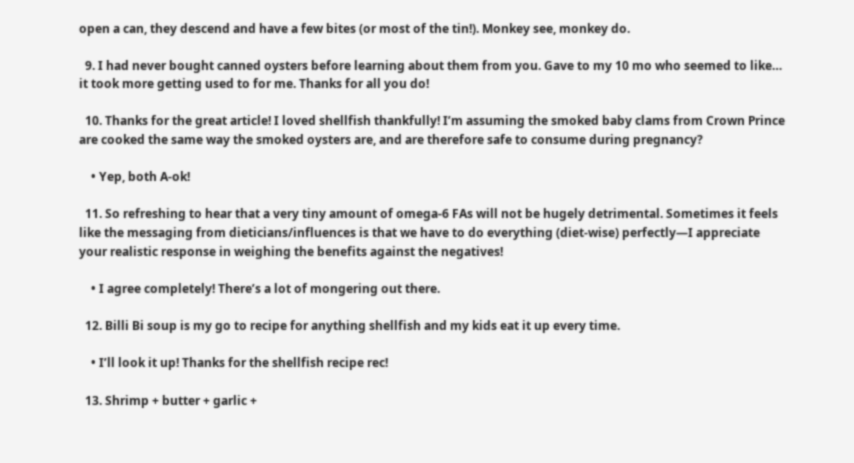open a can, they descend and have a few bites (or most of the tin!). Monkey see, monkey do.

  9. I had never bought canned oysters before learning about them from you. Gave to my 10 mo who seemed to like… it took more getting used to for me. Thanks for all you do!

  10. Thanks for the great article! I loved shellfish thankfully! I’m assuming the smoked baby clams from Crown Prince are cooked the same way the smoked oysters are, and are therefore safe to consume during pregnancy?

    • Yep, both A-ok!

  11. So refreshing to hear that a very tiny amount of omega-6 FAs will not be hugely detrimental. Sometimes it feels like the messaging from dieticians/influences is that we have to do everything (diet-wise) perfectly—I appreciate your realistic response in weighing the benefits against the negatives!

    • I agree completely! There’s a lot of mongering out there.

  12. Billi Bi soup is my go to recipe for anything shellfish and my kids eat it up every time.

    • I’ll look it up! Thanks for the shellfish recipe rec!

  13. Shrimp + butter + garlic +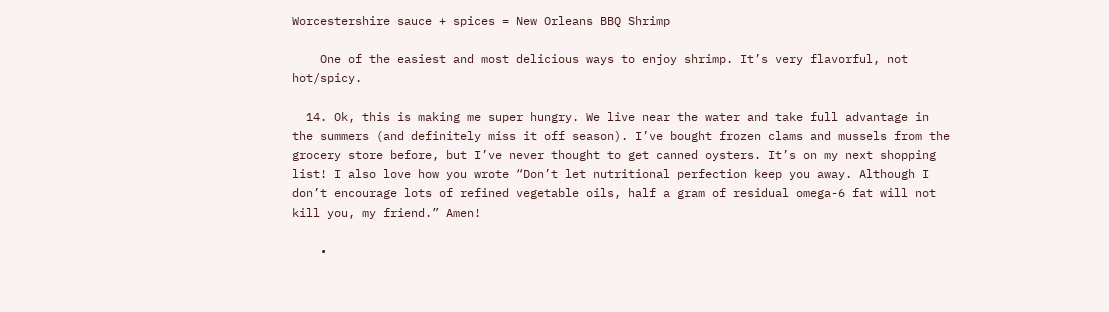Worcestershire sauce + spices = New Orleans BBQ Shrimp

    One of the easiest and most delicious ways to enjoy shrimp. It’s very flavorful, not hot/spicy.

  14. Ok, this is making me super hungry. We live near the water and take full advantage in the summers (and definitely miss it off season). I’ve bought frozen clams and mussels from the grocery store before, but I’ve never thought to get canned oysters. It’s on my next shopping list! I also love how you wrote “Don’t let nutritional perfection keep you away. Although I don’t encourage lots of refined vegetable oils, half a gram of residual omega-6 fat will not kill you, my friend.” Amen!

    •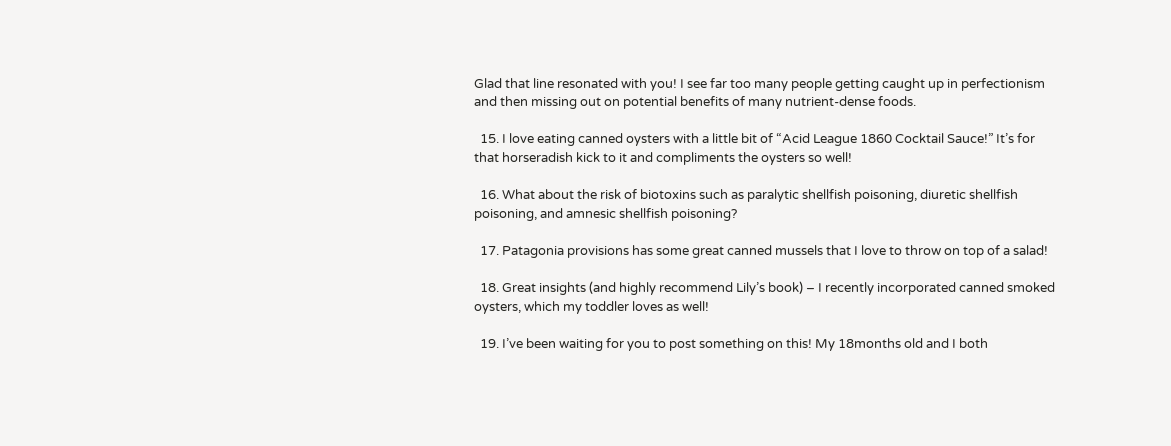Glad that line resonated with you! I see far too many people getting caught up in perfectionism and then missing out on potential benefits of many nutrient-dense foods.

  15. I love eating canned oysters with a little bit of “Acid League 1860 Cocktail Sauce!” It’s for that horseradish kick to it and compliments the oysters so well!

  16. What about the risk of biotoxins such as paralytic shellfish poisoning, diuretic shellfish poisoning, and amnesic shellfish poisoning?

  17. Patagonia provisions has some great canned mussels that I love to throw on top of a salad!

  18. Great insights (and highly recommend Lily’s book) – I recently incorporated canned smoked oysters, which my toddler loves as well!

  19. I’ve been waiting for you to post something on this! My 18months old and I both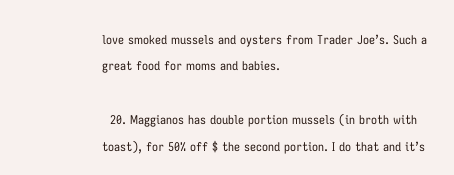love smoked mussels and oysters from Trader Joe’s. Such a great food for moms and babies.

  20. Maggianos has double portion mussels (in broth with toast), for 50% off $ the second portion. I do that and it’s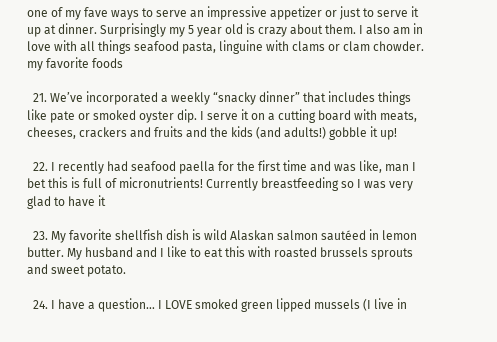one of my fave ways to serve an impressive appetizer or just to serve it up at dinner. Surprisingly my 5 year old is crazy about them. I also am in love with all things seafood pasta, linguine with clams or clam chowder. my favorite foods

  21. We’ve incorporated a weekly “snacky dinner” that includes things like pate or smoked oyster dip. I serve it on a cutting board with meats, cheeses, crackers and fruits and the kids (and adults!) gobble it up!

  22. I recently had seafood paella for the first time and was like, man I bet this is full of micronutrients! Currently breastfeeding so I was very glad to have it

  23. My favorite shellfish dish is wild Alaskan salmon sautéed in lemon butter. My husband and I like to eat this with roasted brussels sprouts and sweet potato.

  24. I have a question… I LOVE smoked green lipped mussels (I live in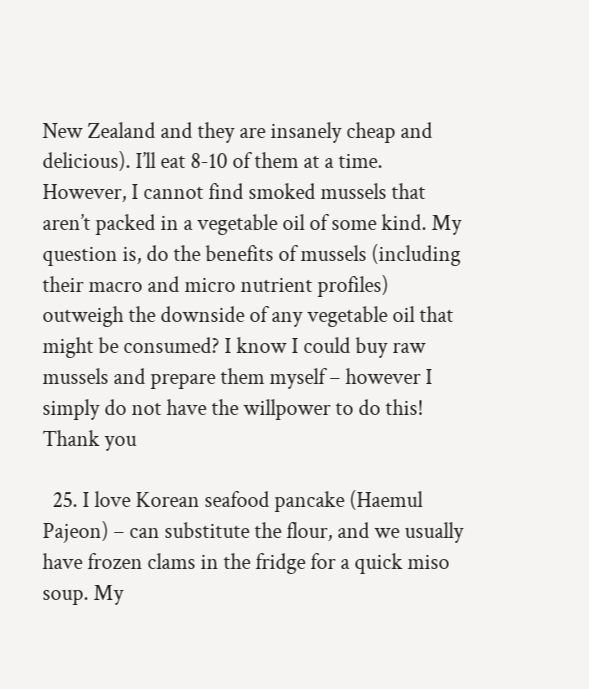New Zealand and they are insanely cheap and delicious). I’ll eat 8-10 of them at a time. However, I cannot find smoked mussels that aren’t packed in a vegetable oil of some kind. My question is, do the benefits of mussels (including their macro and micro nutrient profiles) outweigh the downside of any vegetable oil that might be consumed? I know I could buy raw mussels and prepare them myself – however I simply do not have the willpower to do this! Thank you

  25. I love Korean seafood pancake (Haemul Pajeon) – can substitute the flour, and we usually have frozen clams in the fridge for a quick miso soup. My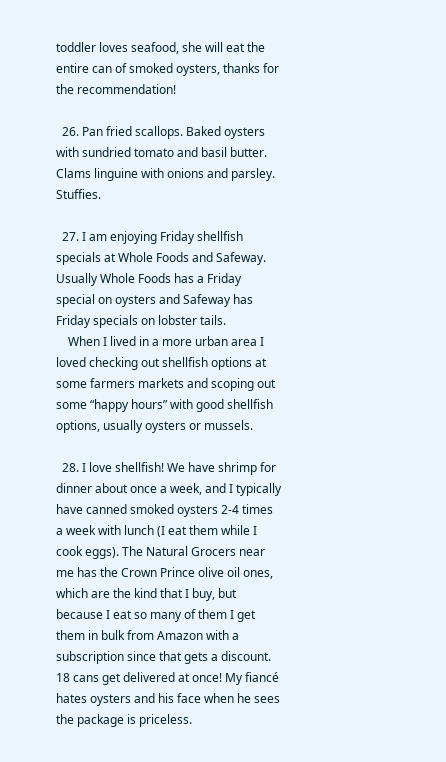toddler loves seafood, she will eat the entire can of smoked oysters, thanks for the recommendation!

  26. Pan fried scallops. Baked oysters with sundried tomato and basil butter. Clams linguine with onions and parsley. Stuffies.

  27. I am enjoying Friday shellfish specials at Whole Foods and Safeway. Usually Whole Foods has a Friday special on oysters and Safeway has Friday specials on lobster tails.
    When I lived in a more urban area I loved checking out shellfish options at some farmers markets and scoping out some “happy hours” with good shellfish options, usually oysters or mussels.

  28. I love shellfish! We have shrimp for dinner about once a week, and I typically have canned smoked oysters 2-4 times a week with lunch (I eat them while I cook eggs). The Natural Grocers near me has the Crown Prince olive oil ones, which are the kind that I buy, but because I eat so many of them I get them in bulk from Amazon with a subscription since that gets a discount. 18 cans get delivered at once! My fiancé hates oysters and his face when he sees the package is priceless.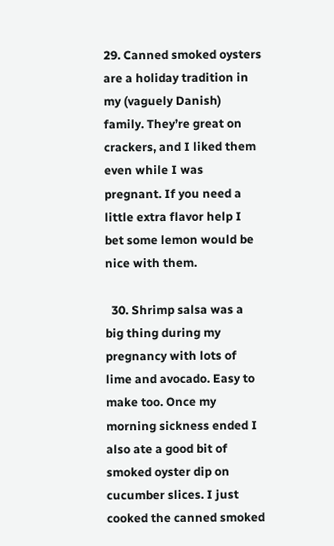29. Canned smoked oysters are a holiday tradition in my (vaguely Danish) family. They’re great on crackers, and I liked them even while I was pregnant. If you need a little extra flavor help I bet some lemon would be nice with them.

  30. Shrimp salsa was a big thing during my pregnancy with lots of lime and avocado. Easy to make too. Once my morning sickness ended I also ate a good bit of smoked oyster dip on cucumber slices. I just cooked the canned smoked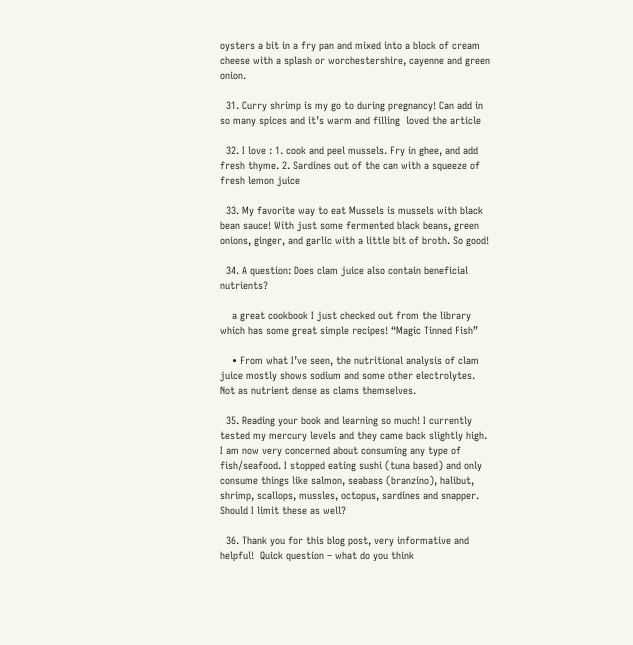oysters a bit in a fry pan and mixed into a block of cream cheese with a splash or worchestershire, cayenne and green onion.

  31. Curry shrimp is my go to during pregnancy! Can add in so many spices and it’s warm and filling  loved the article

  32. I love : 1. cook and peel mussels. Fry in ghee, and add fresh thyme. 2. Sardines out of the can with a squeeze of fresh lemon juice

  33. My favorite way to eat Mussels is mussels with black bean sauce! With just some fermented black beans, green onions, ginger, and garlic with a little bit of broth. So good!

  34. A question: Does clam juice also contain beneficial nutrients?

    a great cookbook I just checked out from the library which has some great simple recipes! “Magic Tinned Fish”

    • From what I’ve seen, the nutritional analysis of clam juice mostly shows sodium and some other electrolytes. Not as nutrient dense as clams themselves.

  35. Reading your book and learning so much! I currently tested my mercury levels and they came back slightly high. I am now very concerned about consuming any type of fish/seafood. I stopped eating sushi (tuna based) and only consume things like salmon, seabass (branzino), halibut, shrimp, scallops, mussles, octopus, sardines and snapper. Should I limit these as well?

  36. Thank you for this blog post, very informative and helpful!  Quick question – what do you think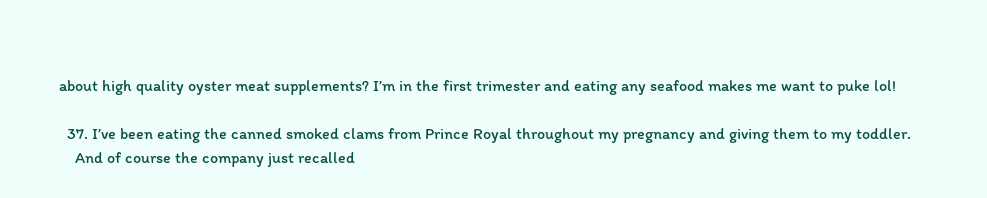about high quality oyster meat supplements? I’m in the first trimester and eating any seafood makes me want to puke lol!

  37. I’ve been eating the canned smoked clams from Prince Royal throughout my pregnancy and giving them to my toddler.
    And of course the company just recalled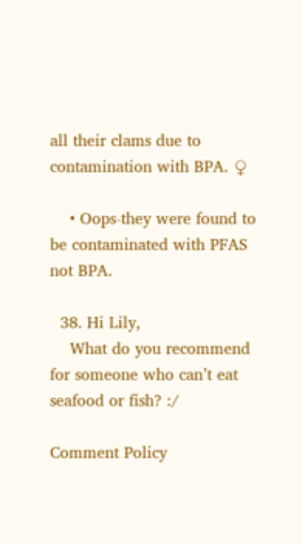all their clams due to contamination with BPA. ♀

    • Oops-they were found to be contaminated with PFAS not BPA.

  38. Hi Lily,
    What do you recommend for someone who can’t eat seafood or fish? :/

Comment Policy